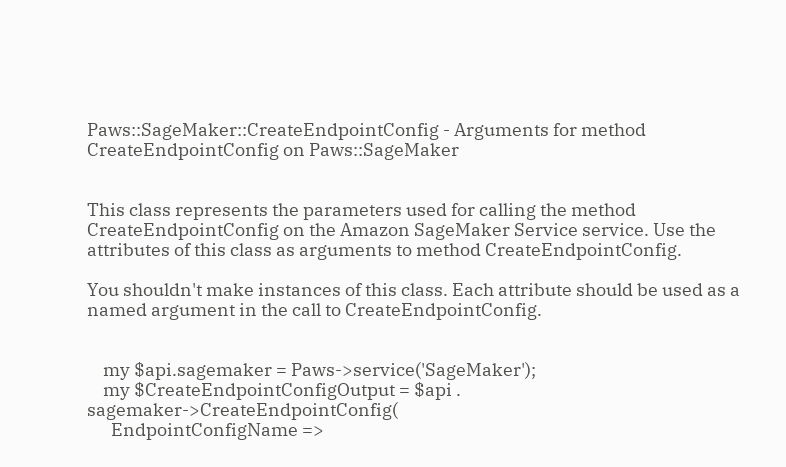Paws::SageMaker::CreateEndpointConfig - Arguments for method CreateEndpointConfig on Paws::SageMaker


This class represents the parameters used for calling the method CreateEndpointConfig on the Amazon SageMaker Service service. Use the attributes of this class as arguments to method CreateEndpointConfig.

You shouldn't make instances of this class. Each attribute should be used as a named argument in the call to CreateEndpointConfig.


    my $api.sagemaker = Paws->service('SageMaker');
    my $CreateEndpointConfigOutput = $api . sagemaker->CreateEndpointConfig(
      EndpointConfigName =>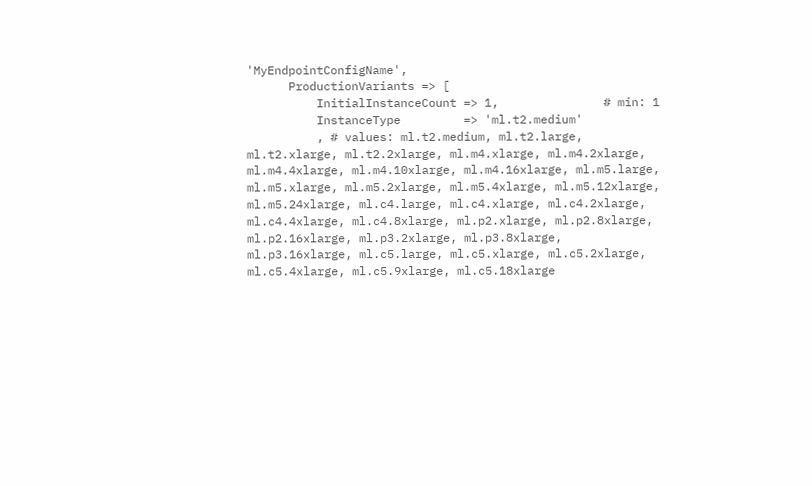'MyEndpointConfigName',
      ProductionVariants => [
          InitialInstanceCount => 1,               # min: 1
          InstanceType         => 'ml.t2.medium'
          , # values: ml.t2.medium, ml.t2.large, ml.t2.xlarge, ml.t2.2xlarge, ml.m4.xlarge, ml.m4.2xlarge, ml.m4.4xlarge, ml.m4.10xlarge, ml.m4.16xlarge, ml.m5.large, ml.m5.xlarge, ml.m5.2xlarge, ml.m5.4xlarge, ml.m5.12xlarge, ml.m5.24xlarge, ml.c4.large, ml.c4.xlarge, ml.c4.2xlarge, ml.c4.4xlarge, ml.c4.8xlarge, ml.p2.xlarge, ml.p2.8xlarge, ml.p2.16xlarge, ml.p3.2xlarge, ml.p3.8xlarge, ml.p3.16xlarge, ml.c5.large, ml.c5.xlarge, ml.c5.2xlarge, ml.c5.4xlarge, ml.c5.9xlarge, ml.c5.18xlarge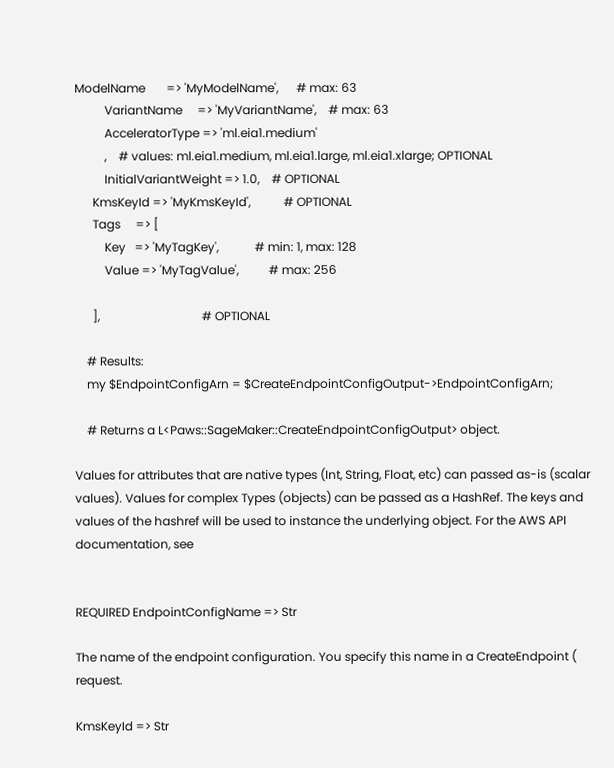ModelName       => 'MyModelName',      # max: 63
          VariantName     => 'MyVariantName',    # max: 63
          AcceleratorType => 'ml.eia1.medium'
          ,    # values: ml.eia1.medium, ml.eia1.large, ml.eia1.xlarge; OPTIONAL
          InitialVariantWeight => 1.0,    # OPTIONAL
      KmsKeyId => 'MyKmsKeyId',           # OPTIONAL
      Tags     => [
          Key   => 'MyTagKey',            # min: 1, max: 128
          Value => 'MyTagValue',          # max: 256

      ],                                  # OPTIONAL

    # Results:
    my $EndpointConfigArn = $CreateEndpointConfigOutput->EndpointConfigArn;

    # Returns a L<Paws::SageMaker::CreateEndpointConfigOutput> object.

Values for attributes that are native types (Int, String, Float, etc) can passed as-is (scalar values). Values for complex Types (objects) can be passed as a HashRef. The keys and values of the hashref will be used to instance the underlying object. For the AWS API documentation, see


REQUIRED EndpointConfigName => Str

The name of the endpoint configuration. You specify this name in a CreateEndpoint ( request.

KmsKeyId => Str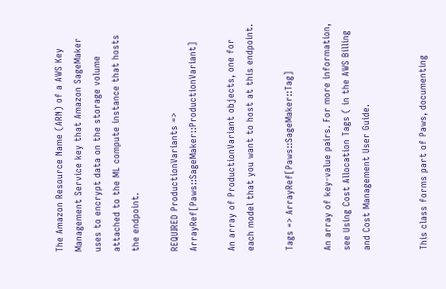The Amazon Resource Name (ARN) of a AWS Key Management Service key that Amazon SageMaker uses to encrypt data on the storage volume attached to the ML compute instance that hosts the endpoint.

REQUIRED ProductionVariants => ArrayRef[Paws::SageMaker::ProductionVariant]

An array of ProductionVariant objects, one for each model that you want to host at this endpoint.

Tags => ArrayRef[Paws::SageMaker::Tag]

An array of key-value pairs. For more information, see Using Cost Allocation Tags ( in the AWS Billing and Cost Management User Guide.


This class forms part of Paws, documenting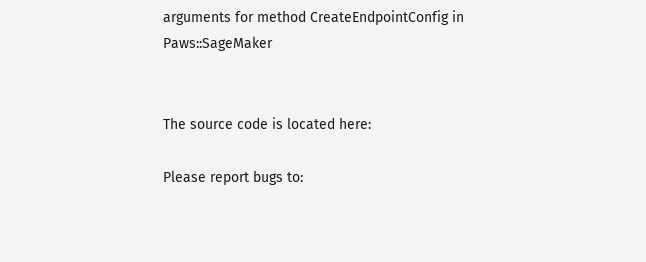arguments for method CreateEndpointConfig in Paws::SageMaker


The source code is located here:

Please report bugs to: